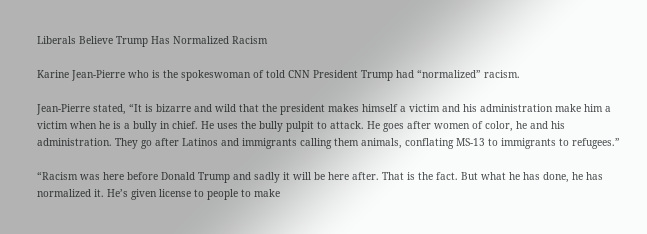Liberals Believe Trump Has Normalized Racism

Karine Jean-Pierre who is the spokeswoman of told CNN President Trump had “normalized” racism.

Jean-Pierre stated, “It is bizarre and wild that the president makes himself a victim and his administration make him a victim when he is a bully in chief. He uses the bully pulpit to attack. He goes after women of color, he and his administration. They go after Latinos and immigrants calling them animals, conflating MS-13 to immigrants to refugees.”

“Racism was here before Donald Trump and sadly it will be here after. That is the fact. But what he has done, he has normalized it. He’s given license to people to make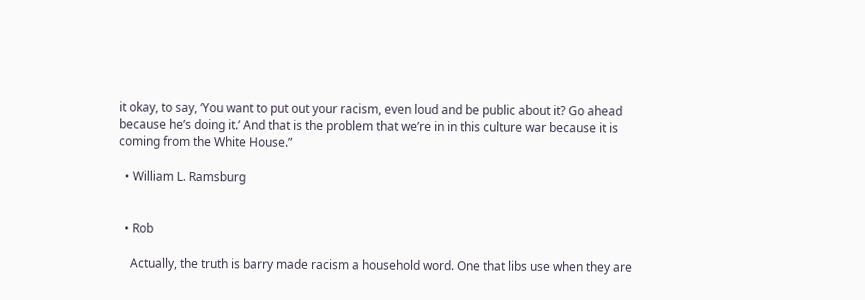it okay, to say, ‘You want to put out your racism, even loud and be public about it? Go ahead because he’s doing it.’ And that is the problem that we’re in in this culture war because it is coming from the White House.”

  • William L. Ramsburg


  • Rob

    Actually, the truth is barry made racism a household word. One that libs use when they are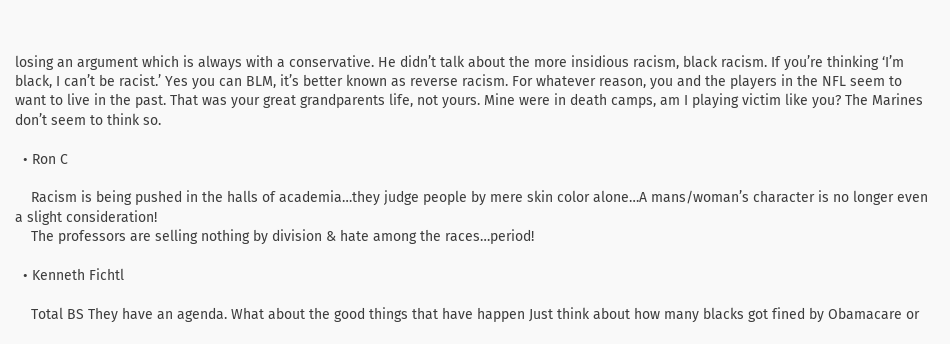losing an argument which is always with a conservative. He didn’t talk about the more insidious racism, black racism. If you’re thinking ‘I’m black, I can’t be racist.’ Yes you can BLM, it’s better known as reverse racism. For whatever reason, you and the players in the NFL seem to want to live in the past. That was your great grandparents life, not yours. Mine were in death camps, am I playing victim like you? The Marines don’t seem to think so.

  • Ron C

    Racism is being pushed in the halls of academia…they judge people by mere skin color alone…A mans/woman’s character is no longer even a slight consideration!
    The professors are selling nothing by division & hate among the races…period!

  • Kenneth Fichtl

    Total BS They have an agenda. What about the good things that have happen Just think about how many blacks got fined by Obamacare or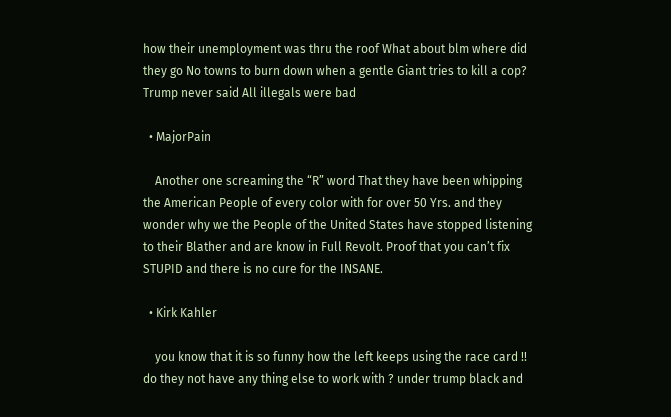how their unemployment was thru the roof What about blm where did they go No towns to burn down when a gentle Giant tries to kill a cop? Trump never said All illegals were bad

  • MajorPain

    Another one screaming the “R” word That they have been whipping the American People of every color with for over 50 Yrs. and they wonder why we the People of the United States have stopped listening to their Blather and are know in Full Revolt. Proof that you can’t fix STUPID and there is no cure for the INSANE.

  • Kirk Kahler

    you know that it is so funny how the left keeps using the race card !! do they not have any thing else to work with ? under trump black and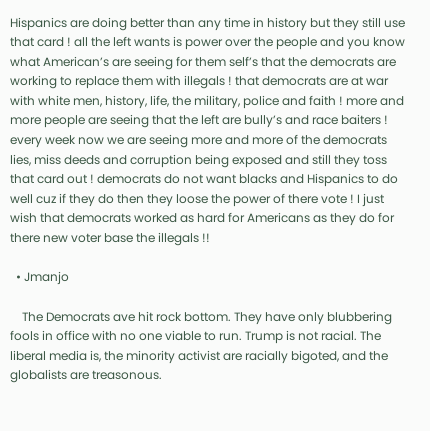Hispanics are doing better than any time in history but they still use that card ! all the left wants is power over the people and you know what American’s are seeing for them self’s that the democrats are working to replace them with illegals ! that democrats are at war with white men, history, life, the military, police and faith ! more and more people are seeing that the left are bully’s and race baiters ! every week now we are seeing more and more of the democrats lies, miss deeds and corruption being exposed and still they toss that card out ! democrats do not want blacks and Hispanics to do well cuz if they do then they loose the power of there vote ! I just wish that democrats worked as hard for Americans as they do for there new voter base the illegals !!

  • Jmanjo

    The Democrats ave hit rock bottom. They have only blubbering fools in office with no one viable to run. Trump is not racial. The liberal media is, the minority activist are racially bigoted, and the globalists are treasonous.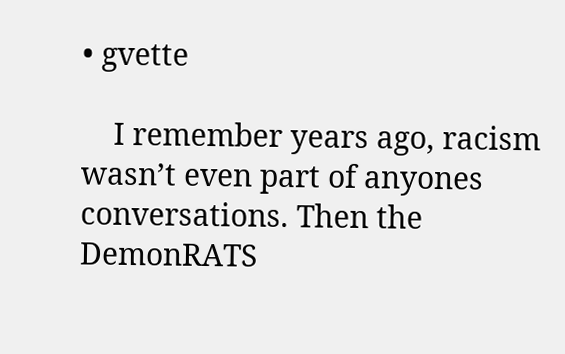• gvette

    I remember years ago, racism wasn’t even part of anyones conversations. Then the DemonRATS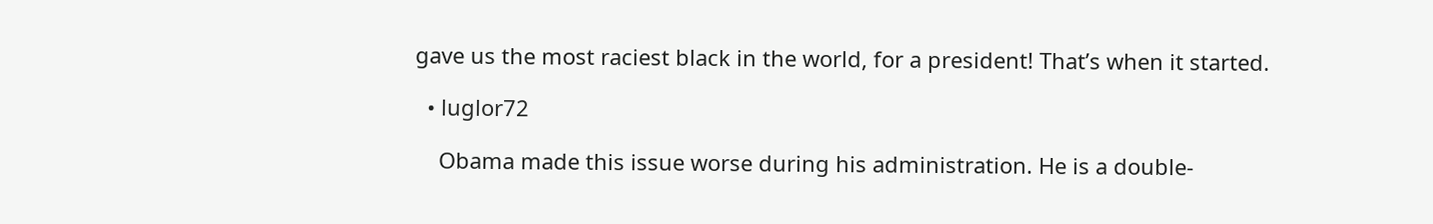gave us the most raciest black in the world, for a president! That’s when it started.

  • luglor72

    Obama made this issue worse during his administration. He is a double-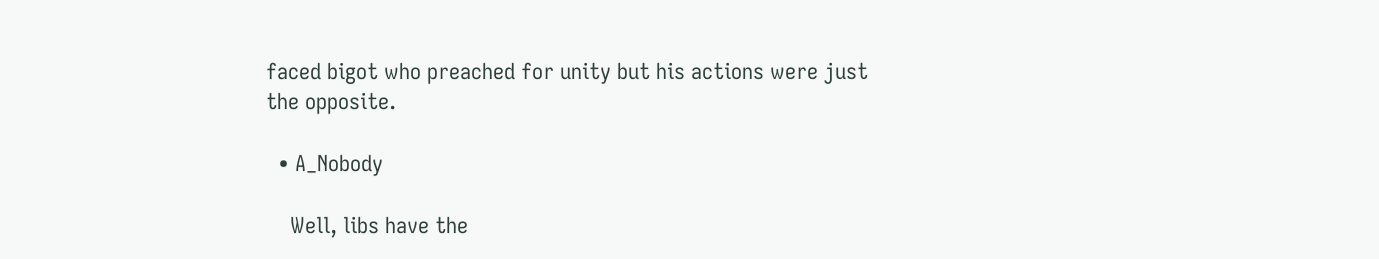faced bigot who preached for unity but his actions were just the opposite.

  • A_Nobody

    Well, libs have the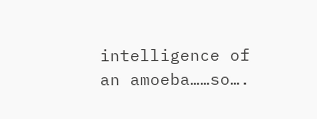intelligence of an amoeba……so….